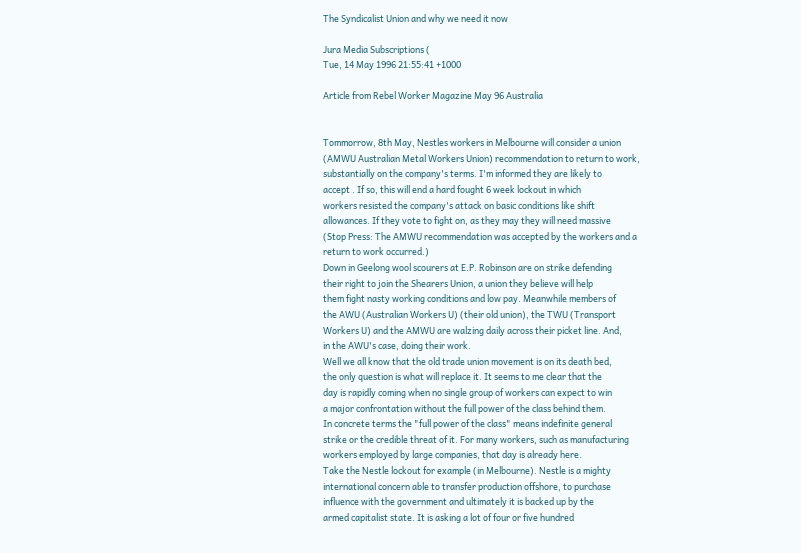The Syndicalist Union and why we need it now

Jura Media Subscriptions (
Tue, 14 May 1996 21:55:41 +1000

Article from Rebel Worker Magazine May 96 Australia


Tommorrow, 8th May, Nestles workers in Melbourne will consider a union
(AMWU Australian Metal Workers Union) recommendation to return to work,
substantially on the company's terms. I'm informed they are likely to
accept . If so, this will end a hard fought 6 week lockout in which
workers resisted the company's attack on basic conditions like shift
allowances. If they vote to fight on, as they may they will need massive
(Stop Press: The AMWU recommendation was accepted by the workers and a
return to work occurred.)
Down in Geelong wool scourers at E.P. Robinson are on strike defending
their right to join the Shearers Union, a union they believe will help
them fight nasty working conditions and low pay. Meanwhile members of
the AWU (Australian Workers U) (their old union), the TWU (Transport
Workers U) and the AMWU are walzing daily across their picket line. And,
in the AWU's case, doing their work.
Well we all know that the old trade union movement is on its death bed,
the only question is what will replace it. It seems to me clear that the
day is rapidly coming when no single group of workers can expect to win
a major confrontation without the full power of the class behind them.
In concrete terms the "full power of the class" means indefinite general
strike or the credible threat of it. For many workers, such as manufacturing
workers employed by large companies, that day is already here.
Take the Nestle lockout for example (in Melbourne). Nestle is a mighty
international concern able to transfer production offshore, to purchase
influence with the government and ultimately it is backed up by the
armed capitalist state. It is asking a lot of four or five hundred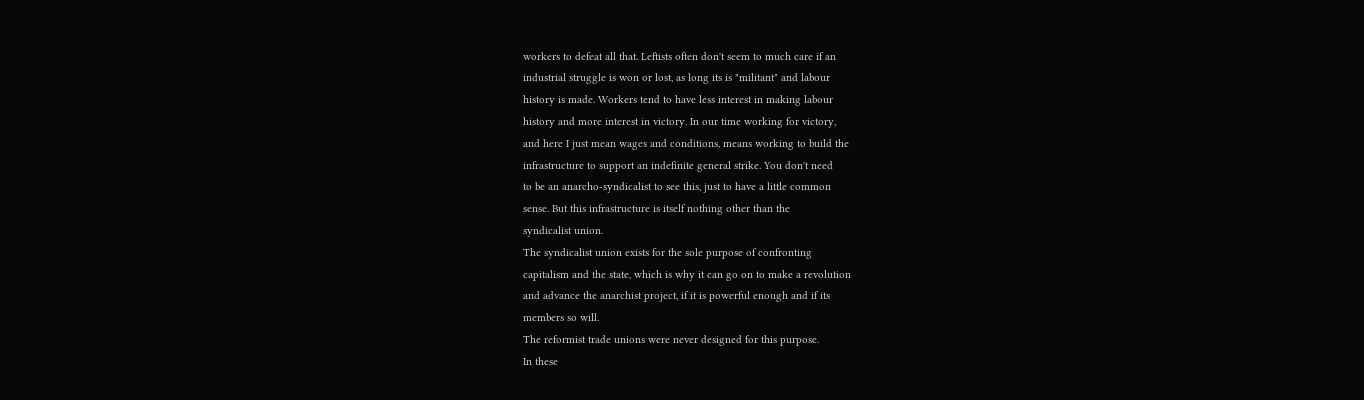workers to defeat all that. Leftists often don't seem to much care if an
industrial struggle is won or lost, as long its is "militant" and labour
history is made. Workers tend to have less interest in making labour
history and more interest in victory. In our time working for victory,
and here I just mean wages and conditions, means working to build the
infrastructure to support an indefinite general strike. You don't need
to be an anarcho-syndicalist to see this, just to have a little common
sense. But this infrastructure is itself nothing other than the
syndicalist union.
The syndicalist union exists for the sole purpose of confronting
capitalism and the state, which is why it can go on to make a revolution
and advance the anarchist project, if it is powerful enough and if its
members so will.
The reformist trade unions were never designed for this purpose.
In these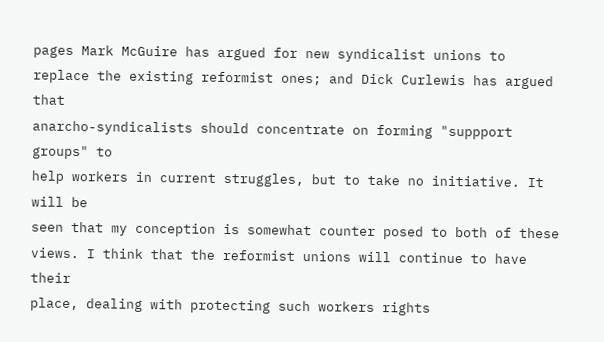pages Mark McGuire has argued for new syndicalist unions to
replace the existing reformist ones; and Dick Curlewis has argued that
anarcho-syndicalists should concentrate on forming "suppport groups" to
help workers in current struggles, but to take no initiative. It will be
seen that my conception is somewhat counter posed to both of these
views. I think that the reformist unions will continue to have their
place, dealing with protecting such workers rights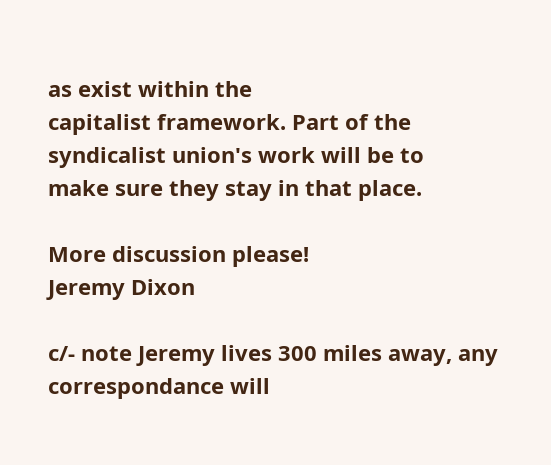as exist within the
capitalist framework. Part of the syndicalist union's work will be to
make sure they stay in that place.

More discussion please!
Jeremy Dixon

c/- note Jeremy lives 300 miles away, any
correspondance will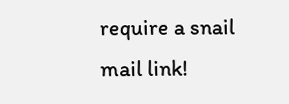require a snail mail link!